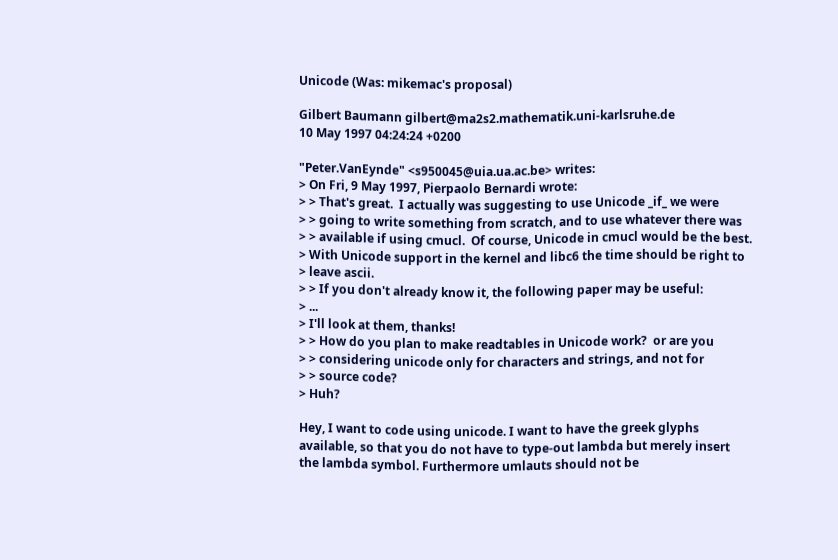Unicode (Was: mikemac's proposal)

Gilbert Baumann gilbert@ma2s2.mathematik.uni-karlsruhe.de
10 May 1997 04:24:24 +0200

"Peter.VanEynde" <s950045@uia.ua.ac.be> writes:
> On Fri, 9 May 1997, Pierpaolo Bernardi wrote:
> > That's great.  I actually was suggesting to use Unicode _if_ we were
> > going to write something from scratch, and to use whatever there was
> > available if using cmucl.  Of course, Unicode in cmucl would be the best.
> With Unicode support in the kernel and libc6 the time should be right to
> leave ascii.
> > If you don't already know it, the following paper may be useful:
> ...
> I'll look at them, thanks!
> > How do you plan to make readtables in Unicode work?  or are you
> > considering unicode only for characters and strings, and not for
> > source code?
> Huh?

Hey, I want to code using unicode. I want to have the greek glyphs
available, so that you do not have to type-out lambda but merely insert
the lambda symbol. Furthermore umlauts should not be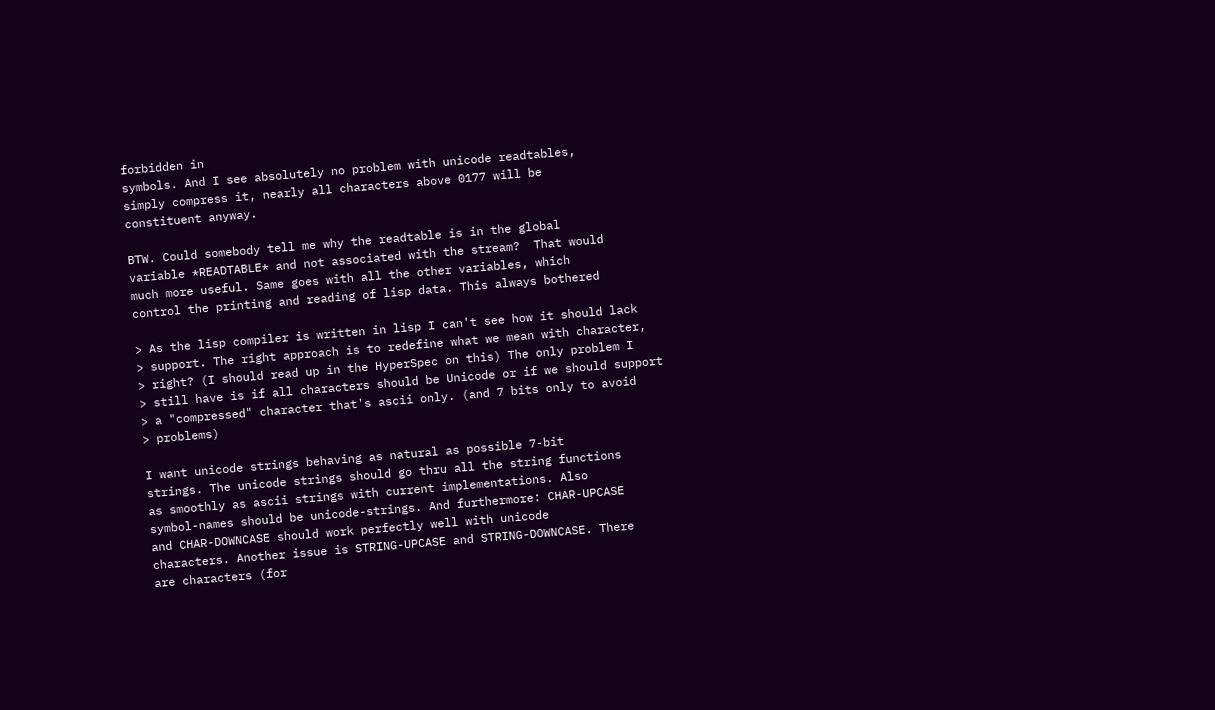forbidden in
symbols. And I see absolutely no problem with unicode readtables,
simply compress it, nearly all characters above 0177 will be
constituent anyway.

BTW. Could somebody tell me why the readtable is in the global
variable *READTABLE* and not associated with the stream?  That would
much more useful. Same goes with all the other variables, which
control the printing and reading of lisp data. This always bothered

> As the lisp compiler is written in lisp I can't see how it should lack
> support. The right approach is to redefine what we mean with character,
> right? (I should read up in the HyperSpec on this) The only problem I
> still have is if all characters should be Unicode or if we should support
> a "compressed" character that's ascii only. (and 7 bits only to avoid
> problems)

I want unicode strings behaving as natural as possible 7-bit
strings. The unicode strings should go thru all the string functions
as smoothly as ascii strings with current implementations. Also
symbol-names should be unicode-strings. And furthermore: CHAR-UPCASE
and CHAR-DOWNCASE should work perfectly well with unicode
characters. Another issue is STRING-UPCASE and STRING-DOWNCASE. There
are characters (for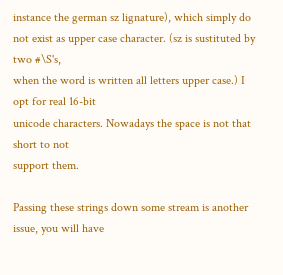instance the german sz lignature), which simply do
not exist as upper case character. (sz is sustituted by two #\S's,
when the word is written all letters upper case.) I opt for real 16-bit
unicode characters. Nowadays the space is not that short to not
support them.

Passing these strings down some stream is another issue, you will have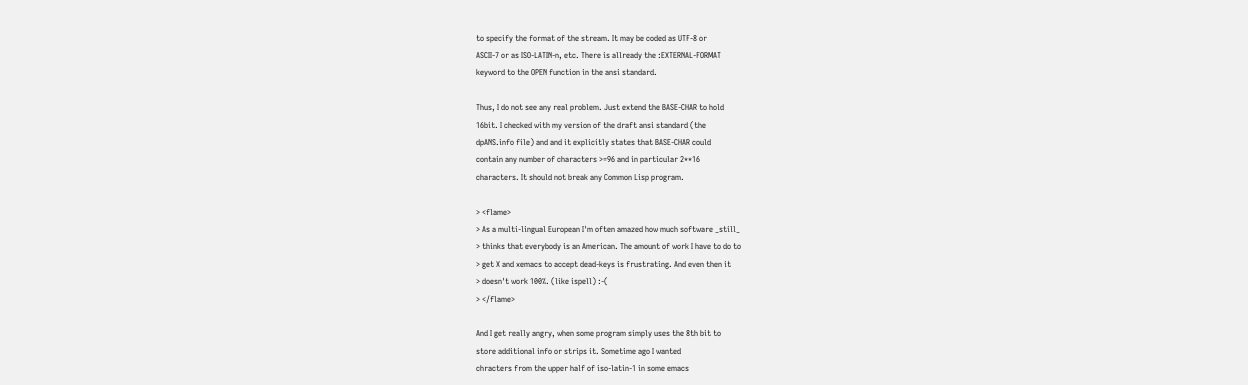to specify the format of the stream. It may be coded as UTF-8 or
ASCII-7 or as ISO-LATIN-n, etc. There is allready the :EXTERNAL-FORMAT
keyword to the OPEN function in the ansi standard.

Thus, I do not see any real problem. Just extend the BASE-CHAR to hold
16bit. I checked with my version of the draft ansi standard (the
dpANS.info file) and and it explicitly states that BASE-CHAR could
contain any number of characters >=96 and in particular 2**16
characters. It should not break any Common Lisp program.

> <flame>
> As a multi-lingual European I'm often amazed how much software _still_
> thinks that everybody is an American. The amount of work I have to do to
> get X and xemacs to accept dead-keys is frustrating. And even then it
> doesn't work 100%. (like ispell) :-(
> </flame>

And I get really angry, when some program simply uses the 8th bit to
store additional info or strips it. Sometime ago I wanted
chracters from the upper half of iso-latin-1 in some emacs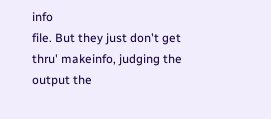info
file. But they just don't get thru' makeinfo, judging the output the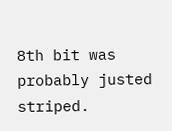8th bit was probably justed striped.